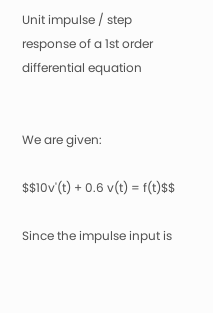Unit impulse / step response of a 1st order differential equation


We are given:

$$10v'(t) + 0.6 v(t) = f(t)$$

Since the impulse input is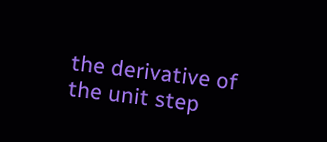the derivative of the unit step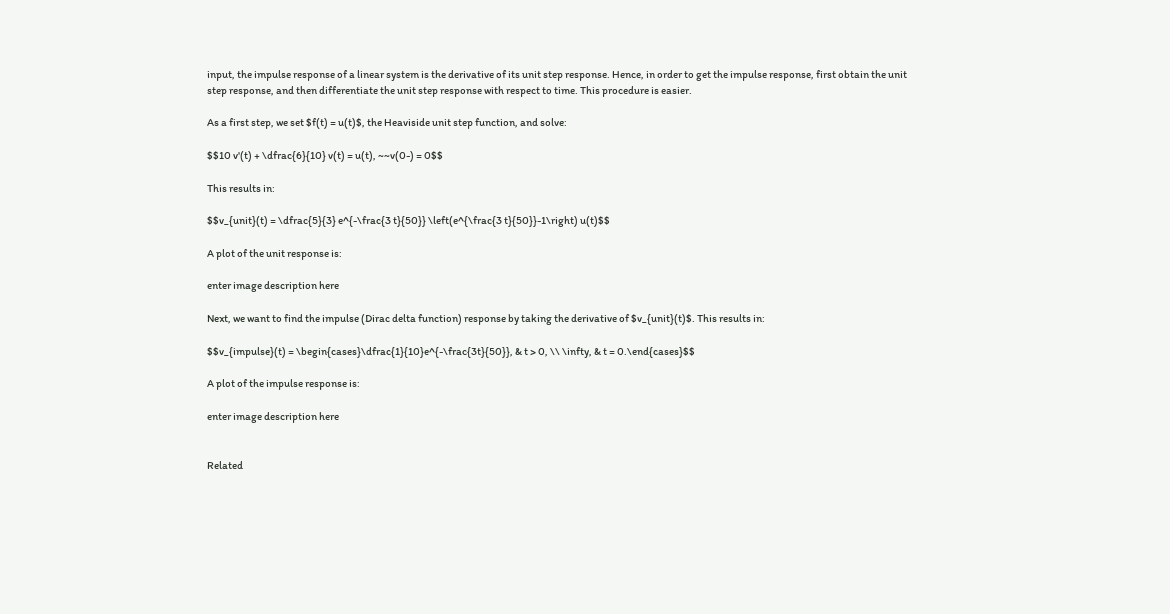input, the impulse response of a linear system is the derivative of its unit step response. Hence, in order to get the impulse response, first obtain the unit step response, and then differentiate the unit step response with respect to time. This procedure is easier.

As a first step, we set $f(t) = u(t)$, the Heaviside unit step function, and solve:

$$10 v'(t) + \dfrac{6}{10} v(t) = u(t), ~~v(0-) = 0$$

This results in:

$$v_{unit}(t) = \dfrac{5}{3} e^{-\frac{3 t}{50}} \left(e^{\frac{3 t}{50}}-1\right) u(t)$$

A plot of the unit response is:

enter image description here

Next, we want to find the impulse (Dirac delta function) response by taking the derivative of $v_{unit}(t)$. This results in:

$$v_{impulse}(t) = \begin{cases}\dfrac{1}{10}e^{-\frac{3t}{50}}, & t > 0, \\ \infty, & t = 0.\end{cases}$$

A plot of the impulse response is:

enter image description here


Related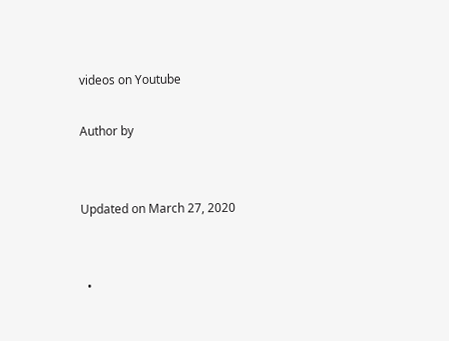videos on Youtube

Author by


Updated on March 27, 2020


  •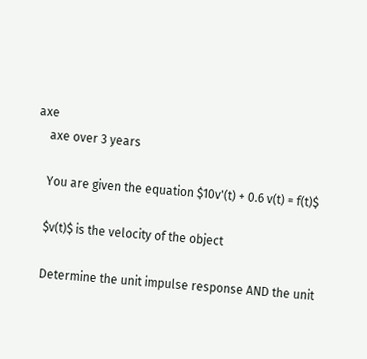axe
    axe over 3 years

    You are given the equation $10v'(t) + 0.6 v(t) = f(t)$

    $v(t)$ is the velocity of the object

    Determine the unit impulse response AND the unit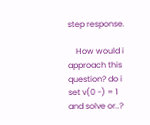step response.

    How would i approach this question? do i set v(0 -) = 1 and solve or..?